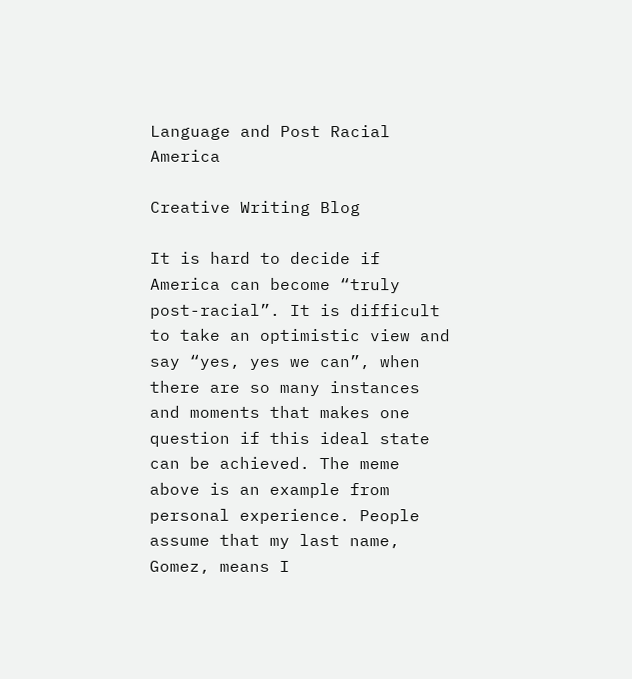Language and Post Racial America

Creative Writing Blog

It is hard to decide if America can become “truly post-racial”. It is difficult to take an optimistic view and say “yes, yes we can”, when there are so many instances and moments that makes one question if this ideal state can be achieved. The meme above is an example from personal experience. People assume that my last name, Gomez, means I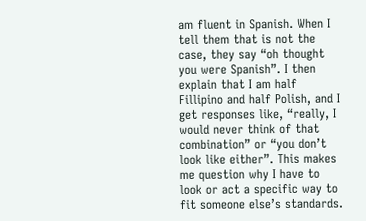am fluent in Spanish. When I tell them that is not the case, they say “oh thought you were Spanish”. I then explain that I am half Fillipino and half Polish, and I get responses like, “really, I would never think of that combination” or “you don’t look like either”. This makes me question why I have to look or act a specific way to fit someone else’s standards.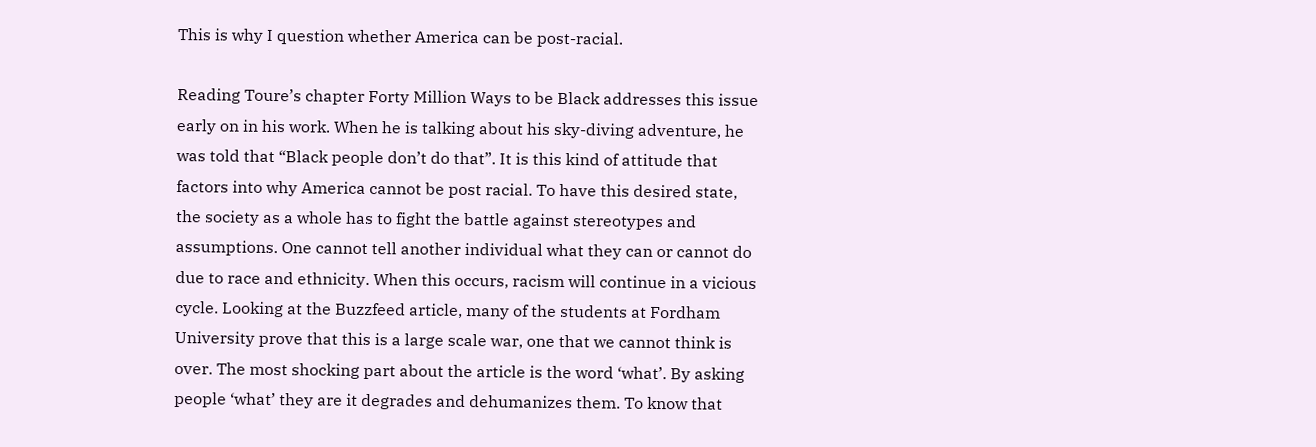This is why I question whether America can be post-racial.

Reading Toure’s chapter Forty Million Ways to be Black addresses this issue early on in his work. When he is talking about his sky-diving adventure, he was told that “Black people don’t do that”. It is this kind of attitude that factors into why America cannot be post racial. To have this desired state, the society as a whole has to fight the battle against stereotypes and assumptions. One cannot tell another individual what they can or cannot do due to race and ethnicity. When this occurs, racism will continue in a vicious cycle. Looking at the Buzzfeed article, many of the students at Fordham University prove that this is a large scale war, one that we cannot think is over. The most shocking part about the article is the word ‘what’. By asking people ‘what’ they are it degrades and dehumanizes them. To know that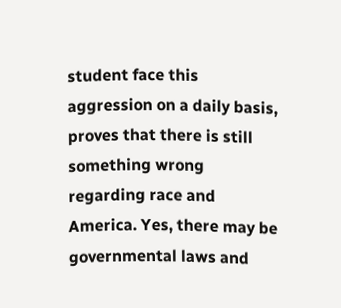student face this aggression on a daily basis, proves that there is still something wrong regarding race and America. Yes, there may be governmental laws and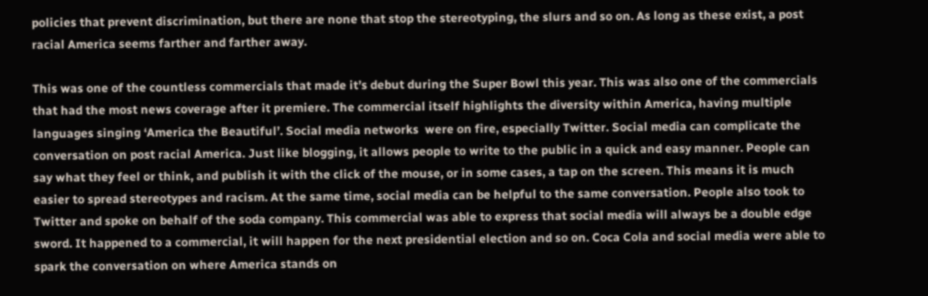policies that prevent discrimination, but there are none that stop the stereotyping, the slurs and so on. As long as these exist, a post racial America seems farther and farther away.

This was one of the countless commercials that made it’s debut during the Super Bowl this year. This was also one of the commercials that had the most news coverage after it premiere. The commercial itself highlights the diversity within America, having multiple languages singing ‘America the Beautiful’. Social media networks  were on fire, especially Twitter. Social media can complicate the conversation on post racial America. Just like blogging, it allows people to write to the public in a quick and easy manner. People can say what they feel or think, and publish it with the click of the mouse, or in some cases, a tap on the screen. This means it is much easier to spread stereotypes and racism. At the same time, social media can be helpful to the same conversation. People also took to Twitter and spoke on behalf of the soda company. This commercial was able to express that social media will always be a double edge sword. It happened to a commercial, it will happen for the next presidential election and so on. Coca Cola and social media were able to spark the conversation on where America stands on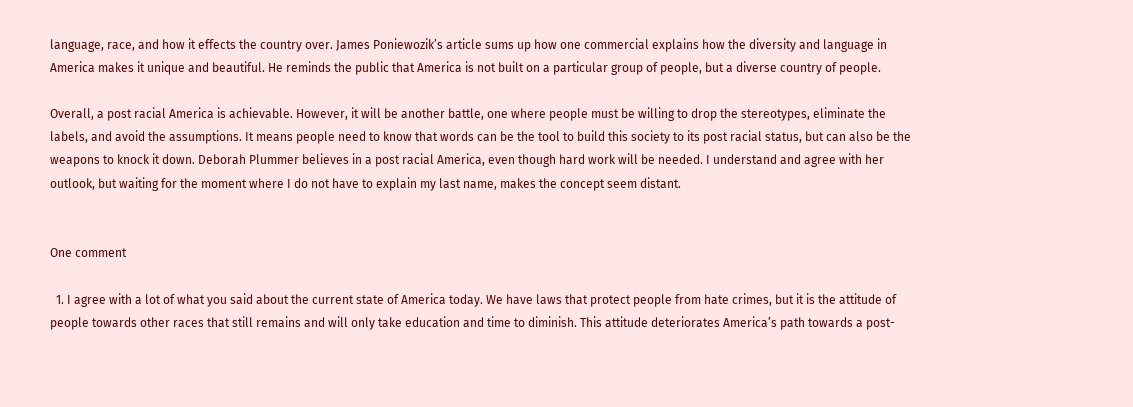language, race, and how it effects the country over. James Poniewozik’s article sums up how one commercial explains how the diversity and language in America makes it unique and beautiful. He reminds the public that America is not built on a particular group of people, but a diverse country of people.

Overall, a post racial America is achievable. However, it will be another battle, one where people must be willing to drop the stereotypes, eliminate the labels, and avoid the assumptions. It means people need to know that words can be the tool to build this society to its post racial status, but can also be the weapons to knock it down. Deborah Plummer believes in a post racial America, even though hard work will be needed. I understand and agree with her outlook, but waiting for the moment where I do not have to explain my last name, makes the concept seem distant.


One comment

  1. I agree with a lot of what you said about the current state of America today. We have laws that protect people from hate crimes, but it is the attitude of people towards other races that still remains and will only take education and time to diminish. This attitude deteriorates America’s path towards a post-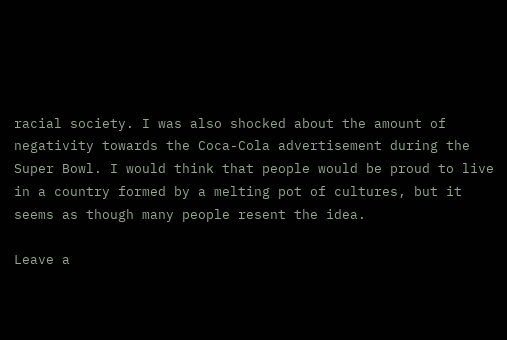racial society. I was also shocked about the amount of negativity towards the Coca-Cola advertisement during the Super Bowl. I would think that people would be proud to live in a country formed by a melting pot of cultures, but it seems as though many people resent the idea.

Leave a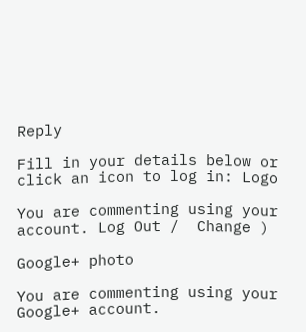Reply

Fill in your details below or click an icon to log in: Logo

You are commenting using your account. Log Out /  Change )

Google+ photo

You are commenting using your Google+ account.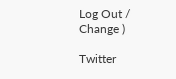Log Out /  Change )

Twitter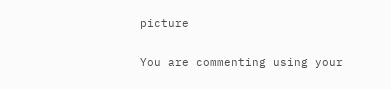picture

You are commenting using your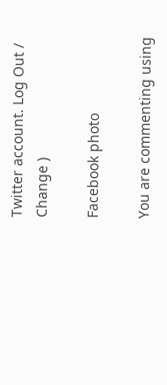Twitter account. Log Out /  Change )

Facebook photo

You are commenting using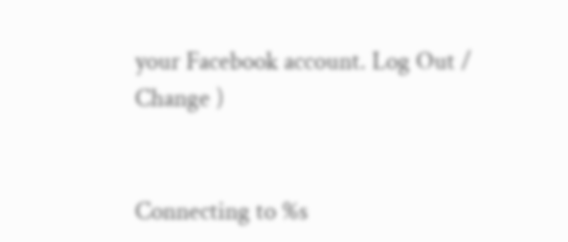your Facebook account. Log Out /  Change )


Connecting to %s